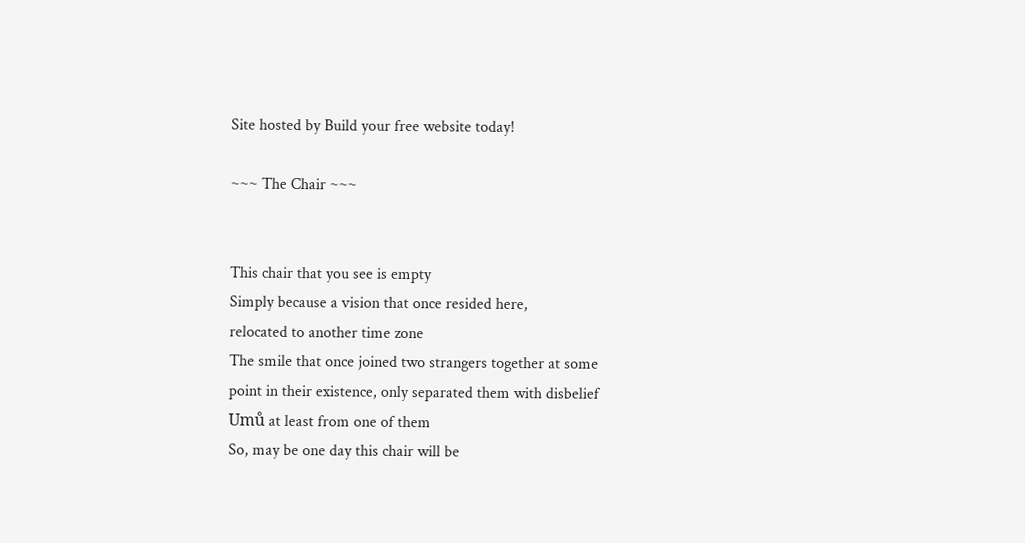Site hosted by Build your free website today!

~~~ The Chair ~~~


This chair that you see is empty
Simply because a vision that once resided here,
relocated to another time zone
The smile that once joined two strangers together at some
point in their existence, only separated them with disbelief
Umů at least from one of them
So, may be one day this chair will be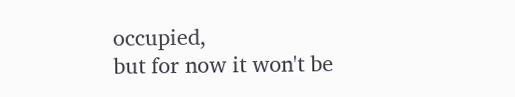occupied,
but for now it won't be